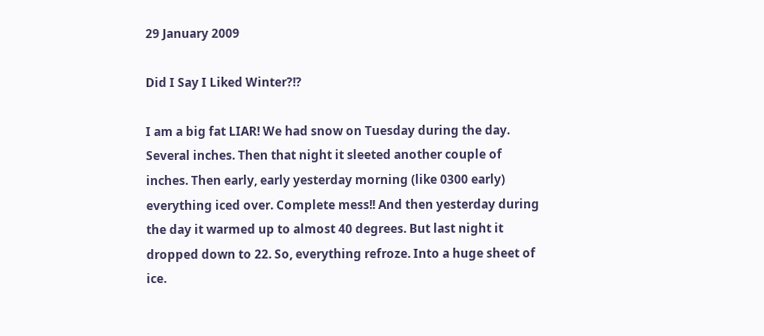29 January 2009

Did I Say I Liked Winter?!?

I am a big fat LIAR! We had snow on Tuesday during the day. Several inches. Then that night it sleeted another couple of inches. Then early, early yesterday morning (like 0300 early) everything iced over. Complete mess!! And then yesterday during the day it warmed up to almost 40 degrees. But last night it dropped down to 22. So, everything refroze. Into a huge sheet of ice.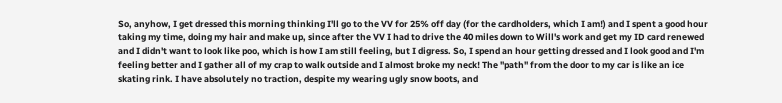So, anyhow, I get dressed this morning thinking I'll go to the VV for 25% off day (for the cardholders, which I am!) and I spent a good hour taking my time, doing my hair and make up, since after the VV I had to drive the 40 miles down to Will's work and get my ID card renewed and I didn't want to look like poo, which is how I am still feeling, but I digress. So, I spend an hour getting dressed and I look good and I'm feeling better and I gather all of my crap to walk outside and I almost broke my neck! The "path" from the door to my car is like an ice skating rink. I have absolutely no traction, despite my wearing ugly snow boots, and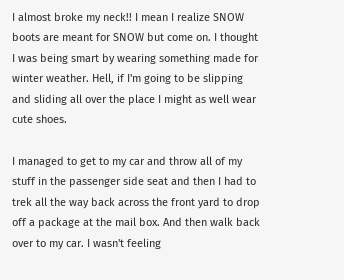I almost broke my neck!! I mean I realize SNOW boots are meant for SNOW but come on. I thought I was being smart by wearing something made for winter weather. Hell, if I'm going to be slipping and sliding all over the place I might as well wear cute shoes.

I managed to get to my car and throw all of my stuff in the passenger side seat and then I had to trek all the way back across the front yard to drop off a package at the mail box. And then walk back over to my car. I wasn't feeling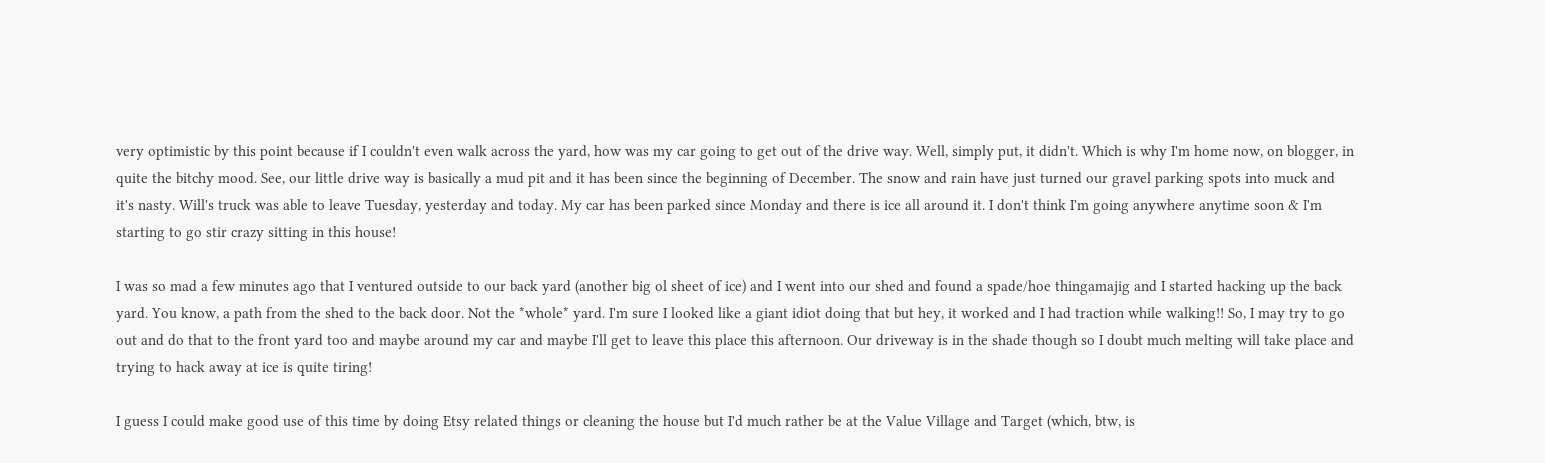very optimistic by this point because if I couldn't even walk across the yard, how was my car going to get out of the drive way. Well, simply put, it didn't. Which is why I'm home now, on blogger, in quite the bitchy mood. See, our little drive way is basically a mud pit and it has been since the beginning of December. The snow and rain have just turned our gravel parking spots into muck and it's nasty. Will's truck was able to leave Tuesday, yesterday and today. My car has been parked since Monday and there is ice all around it. I don't think I'm going anywhere anytime soon & I'm starting to go stir crazy sitting in this house!

I was so mad a few minutes ago that I ventured outside to our back yard (another big ol sheet of ice) and I went into our shed and found a spade/hoe thingamajig and I started hacking up the back yard. You know, a path from the shed to the back door. Not the *whole* yard. I'm sure I looked like a giant idiot doing that but hey, it worked and I had traction while walking!! So, I may try to go out and do that to the front yard too and maybe around my car and maybe I'll get to leave this place this afternoon. Our driveway is in the shade though so I doubt much melting will take place and trying to hack away at ice is quite tiring!

I guess I could make good use of this time by doing Etsy related things or cleaning the house but I'd much rather be at the Value Village and Target (which, btw, is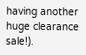having another huge clearance sale!).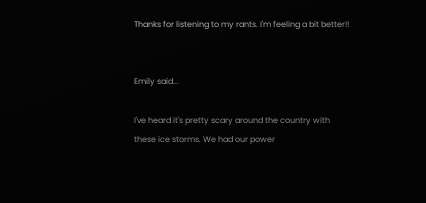Thanks for listening to my rants. I'm feeling a bit better!!


Emily said...

I've heard it's pretty scary around the country with these ice storms. We had our power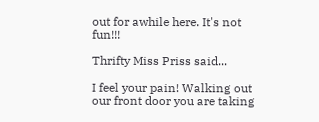out for awhile here. It's not fun!!!

Thrifty Miss Priss said...

I feel your pain! Walking out our front door you are taking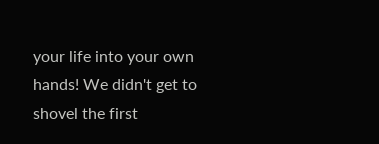your life into your own hands! We didn't get to shovel the first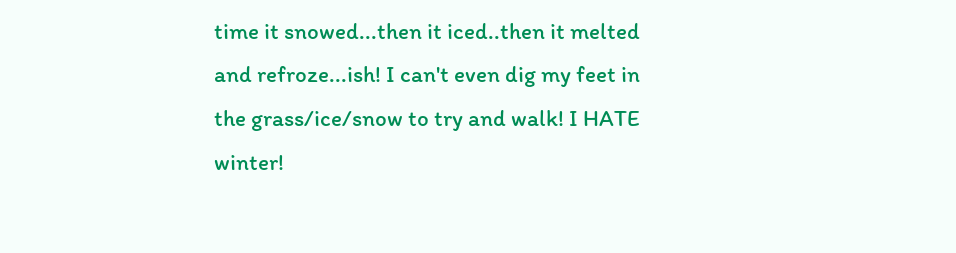time it snowed...then it iced..then it melted and refroze...ish! I can't even dig my feet in the grass/ice/snow to try and walk! I HATE winter!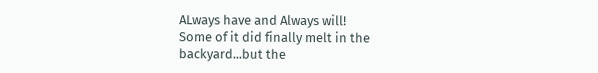ALways have and Always will!
Some of it did finally melt in the backyard...but the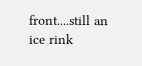front....still an ice rink